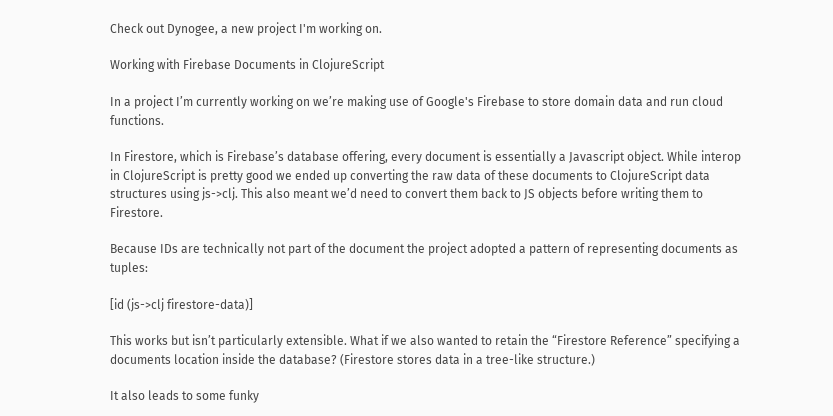Check out Dynogee, a new project I'm working on.

Working with Firebase Documents in ClojureScript

In a project I’m currently working on we’re making use of Google's Firebase to store domain data and run cloud functions.

In Firestore, which is Firebase’s database offering, every document is essentially a Javascript object. While interop in ClojureScript is pretty good we ended up converting the raw data of these documents to ClojureScript data structures using js->clj. This also meant we’d need to convert them back to JS objects before writing them to Firestore.

Because IDs are technically not part of the document the project adopted a pattern of representing documents as tuples:

[id (js->clj firestore-data)]

This works but isn’t particularly extensible. What if we also wanted to retain the “Firestore Reference” specifying a documents location inside the database? (Firestore stores data in a tree-like structure.)

It also leads to some funky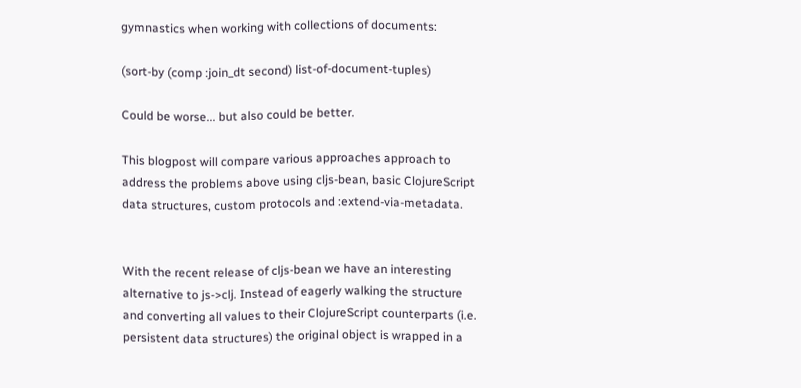gymnastics when working with collections of documents:

(sort-by (comp :join_dt second) list-of-document-tuples)

Could be worse... but also could be better.

This blogpost will compare various approaches approach to address the problems above using cljs-bean, basic ClojureScript data structures, custom protocols and :extend-via-metadata.


With the recent release of cljs-bean we have an interesting alternative to js->clj. Instead of eagerly walking the structure and converting all values to their ClojureScript counterparts (i.e. persistent data structures) the original object is wrapped in a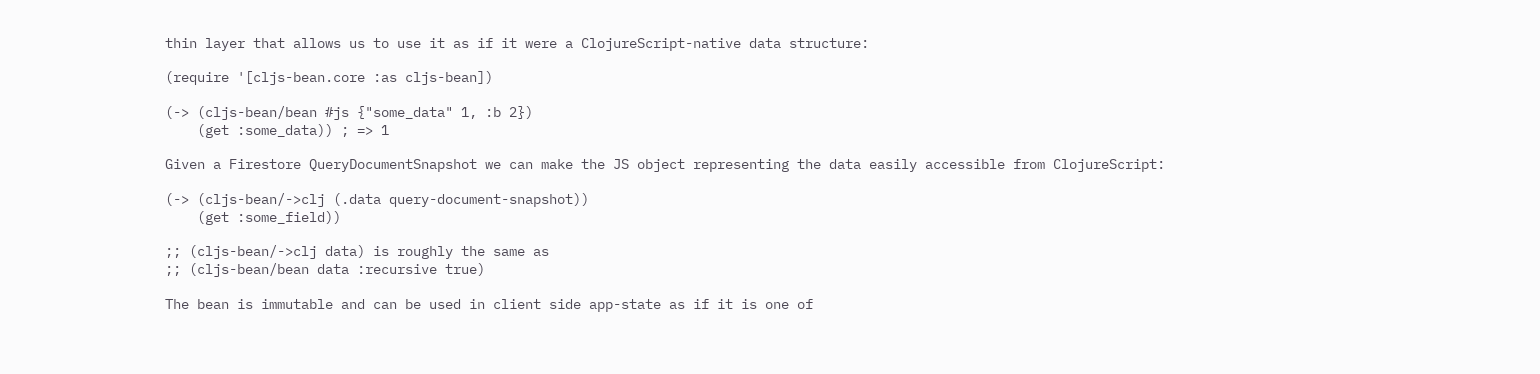thin layer that allows us to use it as if it were a ClojureScript-native data structure:

(require '[cljs-bean.core :as cljs-bean])

(-> (cljs-bean/bean #js {"some_data" 1, :b 2})
    (get :some_data)) ; => 1

Given a Firestore QueryDocumentSnapshot we can make the JS object representing the data easily accessible from ClojureScript:

(-> (cljs-bean/->clj (.data query-document-snapshot))
    (get :some_field))

;; (cljs-bean/->clj data) is roughly the same as
;; (cljs-bean/bean data :recursive true)

The bean is immutable and can be used in client side app-state as if it is one of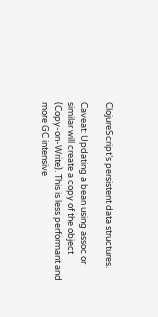ClojureScript’s persistent data structures.

Caveat: Updating a bean using assoc or similar will create a copy of the object (Copy-on-Write). This is less performant and more GC intensive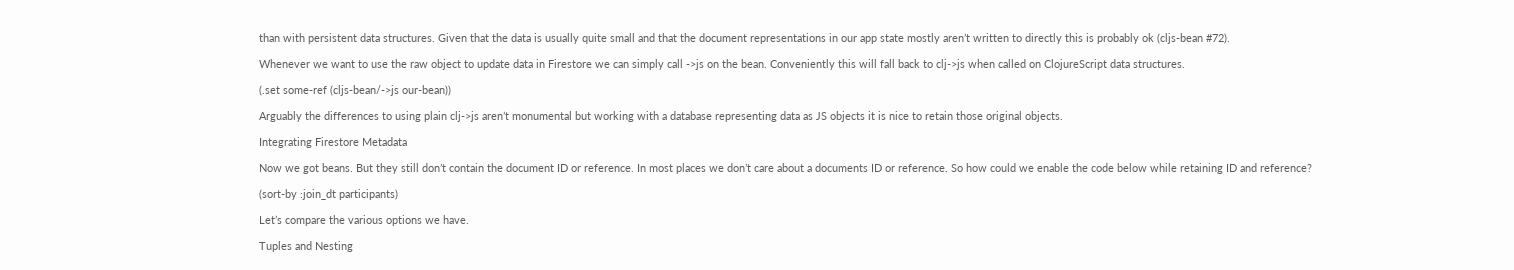than with persistent data structures. Given that the data is usually quite small and that the document representations in our app state mostly aren’t written to directly this is probably ok (cljs-bean #72).

Whenever we want to use the raw object to update data in Firestore we can simply call ->js on the bean. Conveniently this will fall back to clj->js when called on ClojureScript data structures.

(.set some-ref (cljs-bean/->js our-bean))

Arguably the differences to using plain clj->js aren’t monumental but working with a database representing data as JS objects it is nice to retain those original objects.

Integrating Firestore Metadata

Now we got beans. But they still don’t contain the document ID or reference. In most places we don’t care about a documents ID or reference. So how could we enable the code below while retaining ID and reference?

(sort-by :join_dt participants)

Let’s compare the various options we have.

Tuples and Nesting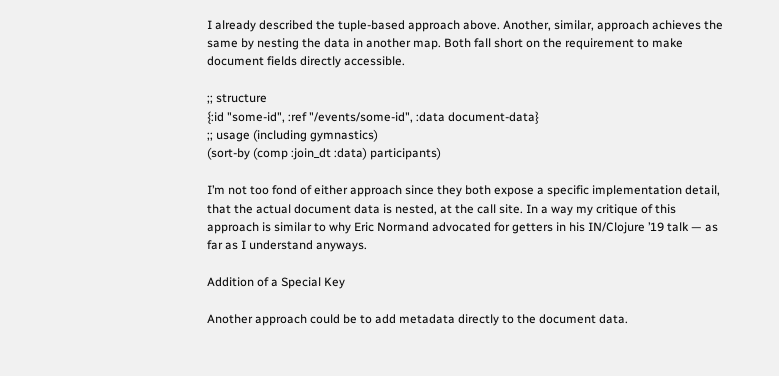I already described the tuple-based approach above. Another, similar, approach achieves the same by nesting the data in another map. Both fall short on the requirement to make document fields directly accessible.

;; structure
{:id "some-id", :ref "/events/some-id", :data document-data}
;; usage (including gymnastics)
(sort-by (comp :join_dt :data) participants)

I’m not too fond of either approach since they both expose a specific implementation detail, that the actual document data is nested, at the call site. In a way my critique of this approach is similar to why Eric Normand advocated for getters in his IN/Clojure ’19 talk — as far as I understand anyways.

Addition of a Special Key

Another approach could be to add metadata directly to the document data.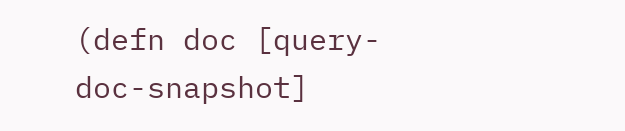(defn doc [query-doc-snapshot]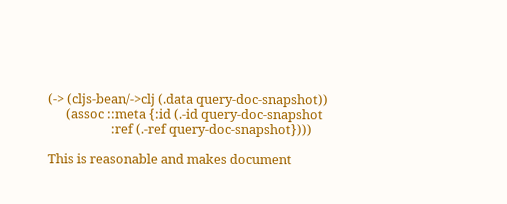(-> (cljs-bean/->clj (.data query-doc-snapshot))
      (assoc ::meta {:id (.-id query-doc-snapshot
                     :ref (.-ref query-doc-snapshot})))

This is reasonable and makes document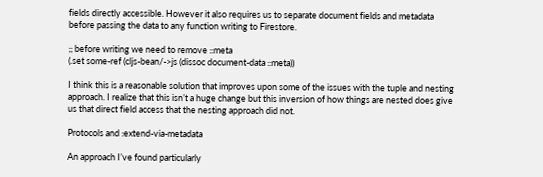fields directly accessible. However it also requires us to separate document fields and metadata before passing the data to any function writing to Firestore.

;; before writing we need to remove ::meta
(.set some-ref (cljs-bean/->js (dissoc document-data ::meta))

I think this is a reasonable solution that improves upon some of the issues with the tuple and nesting approach. I realize that this isn’t a huge change but this inversion of how things are nested does give us that direct field access that the nesting approach did not.

Protocols and :extend-via-metadata

An approach I’ve found particularly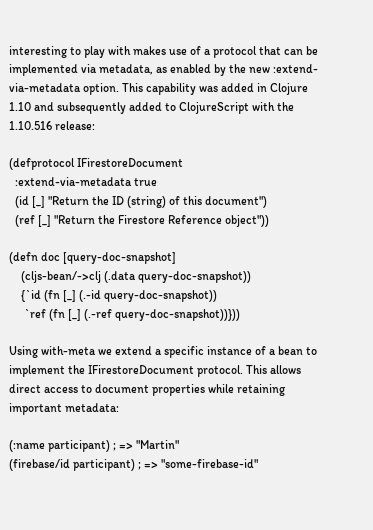interesting to play with makes use of a protocol that can be implemented via metadata, as enabled by the new :extend-via-metadata option. This capability was added in Clojure 1.10 and subsequently added to ClojureScript with the 1.10.516 release:

(defprotocol IFirestoreDocument
  :extend-via-metadata true
  (id [_] "Return the ID (string) of this document")
  (ref [_] "Return the Firestore Reference object"))

(defn doc [query-doc-snapshot]
    (cljs-bean/->clj (.data query-doc-snapshot))
    {`id (fn [_] (.-id query-doc-snapshot))
     `ref (fn [_] (.-ref query-doc-snapshot))}))

Using with-meta we extend a specific instance of a bean to implement the IFirestoreDocument protocol. This allows direct access to document properties while retaining important metadata:

(:name participant) ; => "Martin"
(firebase/id participant) ; => "some-firebase-id"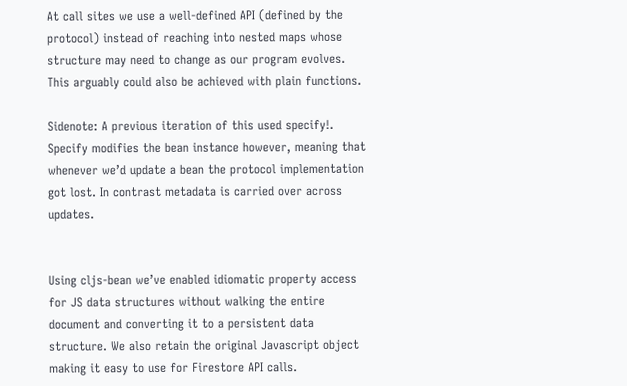At call sites we use a well-defined API (defined by the protocol) instead of reaching into nested maps whose structure may need to change as our program evolves. This arguably could also be achieved with plain functions.

Sidenote: A previous iteration of this used specify!. Specify modifies the bean instance however, meaning that whenever we’d update a bean the protocol implementation got lost. In contrast metadata is carried over across updates.


Using cljs-bean we’ve enabled idiomatic property access for JS data structures without walking the entire document and converting it to a persistent data structure. We also retain the original Javascript object making it easy to use for Firestore API calls.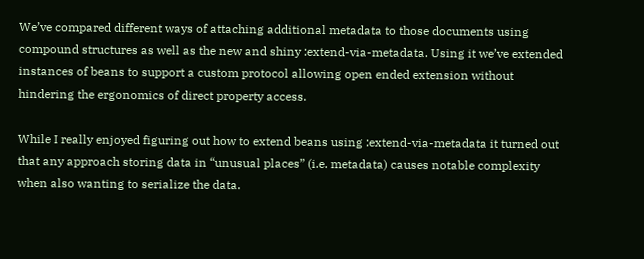We’ve compared different ways of attaching additional metadata to those documents using compound structures as well as the new and shiny :extend-via-metadata. Using it we’ve extended instances of beans to support a custom protocol allowing open ended extension without hindering the ergonomics of direct property access.

While I really enjoyed figuring out how to extend beans using :extend-via-metadata it turned out that any approach storing data in “unusual places” (i.e. metadata) causes notable complexity when also wanting to serialize the data.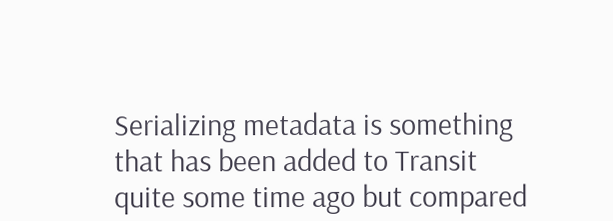Serializing metadata is something that has been added to Transit quite some time ago but compared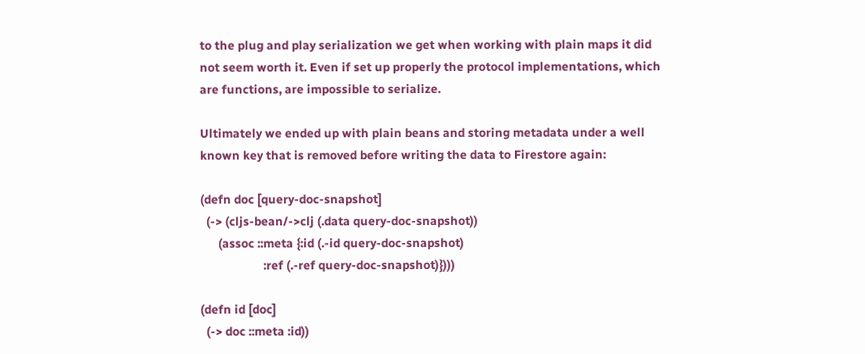to the plug and play serialization we get when working with plain maps it did not seem worth it. Even if set up properly the protocol implementations, which are functions, are impossible to serialize.

Ultimately we ended up with plain beans and storing metadata under a well known key that is removed before writing the data to Firestore again:

(defn doc [query-doc-snapshot]
  (-> (cljs-bean/->clj (.data query-doc-snapshot))
      (assoc ::meta {:id (.-id query-doc-snapshot)
                     :ref (.-ref query-doc-snapshot)})))

(defn id [doc]
  (-> doc ::meta :id))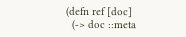(defn ref [doc]
  (-> doc ::meta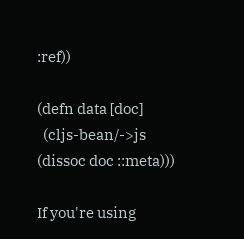:ref))

(defn data [doc]
  (cljs-bean/->js (dissoc doc ::meta)))

If you're using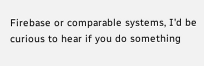Firebase or comparable systems, I'd be curious to hear if you do something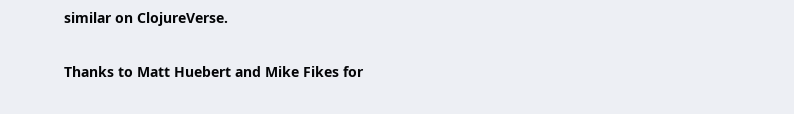similar on ClojureVerse.

Thanks to Matt Huebert and Mike Fikes for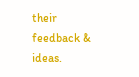their feedback & ideas.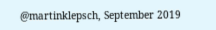@martinklepsch, September 2019